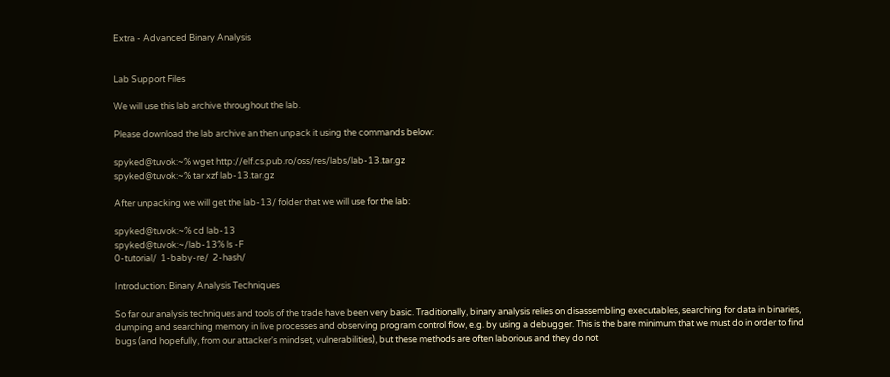Extra - Advanced Binary Analysis


Lab Support Files

We will use this lab archive throughout the lab.

Please download the lab archive an then unpack it using the commands below:

spyked@tuvok:~% wget http://elf.cs.pub.ro/oss/res/labs/lab-13.tar.gz
spyked@tuvok:~% tar xzf lab-13.tar.gz

After unpacking we will get the lab-13/ folder that we will use for the lab:

spyked@tuvok:~% cd lab-13
spyked@tuvok:~/lab-13% ls -F
0-tutorial/  1-baby-re/  2-hash/

Introduction: Binary Analysis Techniques

So far our analysis techniques and tools of the trade have been very basic. Traditionally, binary analysis relies on disassembling executables, searching for data in binaries, dumping and searching memory in live processes and observing program control flow, e.g. by using a debugger. This is the bare minimum that we must do in order to find bugs (and hopefully, from our attacker's mindset, vulnerabilities), but these methods are often laborious and they do not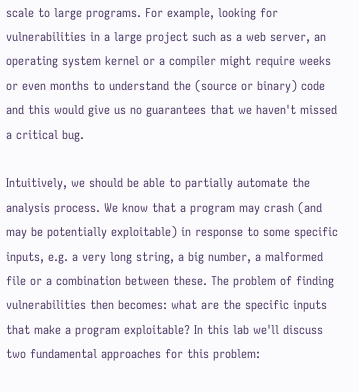scale to large programs. For example, looking for vulnerabilities in a large project such as a web server, an operating system kernel or a compiler might require weeks or even months to understand the (source or binary) code and this would give us no guarantees that we haven't missed a critical bug.

Intuitively, we should be able to partially automate the analysis process. We know that a program may crash (and may be potentially exploitable) in response to some specific inputs, e.g. a very long string, a big number, a malformed file or a combination between these. The problem of finding vulnerabilities then becomes: what are the specific inputs that make a program exploitable? In this lab we'll discuss two fundamental approaches for this problem: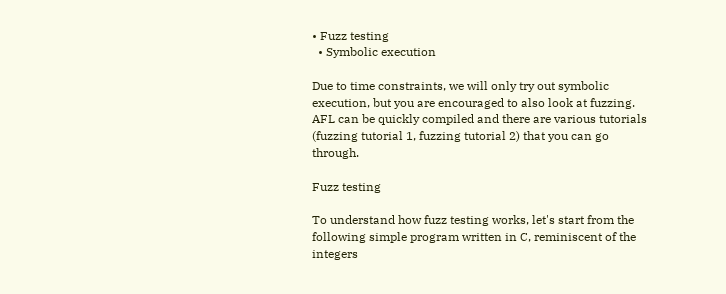• Fuzz testing
  • Symbolic execution

Due to time constraints, we will only try out symbolic execution, but you are encouraged to also look at fuzzing. AFL can be quickly compiled and there are various tutorials (fuzzing tutorial 1, fuzzing tutorial 2) that you can go through.

Fuzz testing

To understand how fuzz testing works, let's start from the following simple program written in C, reminiscent of the integers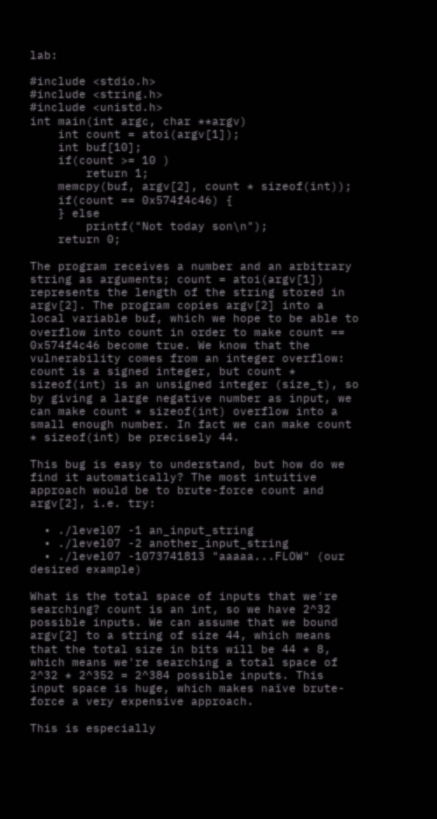lab:

#include <stdio.h>
#include <string.h>
#include <unistd.h>
int main(int argc, char **argv)
    int count = atoi(argv[1]);
    int buf[10];
    if(count >= 10 )
        return 1;
    memcpy(buf, argv[2], count * sizeof(int));
    if(count == 0x574f4c46) {
    } else
        printf("Not today son\n");
    return 0;

The program receives a number and an arbitrary string as arguments; count = atoi(argv[1]) represents the length of the string stored in argv[2]. The program copies argv[2] into a local variable buf, which we hope to be able to overflow into count in order to make count == 0x574f4c46 become true. We know that the vulnerability comes from an integer overflow: count is a signed integer, but count * sizeof(int) is an unsigned integer (size_t), so by giving a large negative number as input, we can make count * sizeof(int) overflow into a small enough number. In fact we can make count * sizeof(int) be precisely 44.

This bug is easy to understand, but how do we find it automatically? The most intuitive approach would be to brute-force count and argv[2], i.e. try:

  • ./level07 -1 an_input_string
  • ./level07 -2 another_input_string
  • ./level07 -1073741813 "aaaaa...FLOW" (our desired example)

What is the total space of inputs that we're searching? count is an int, so we have 2^32 possible inputs. We can assume that we bound argv[2] to a string of size 44, which means that the total size in bits will be 44 * 8, which means we're searching a total space of 2^32 * 2^352 = 2^384 possible inputs. This input space is huge, which makes naïve brute-force a very expensive approach.

This is especially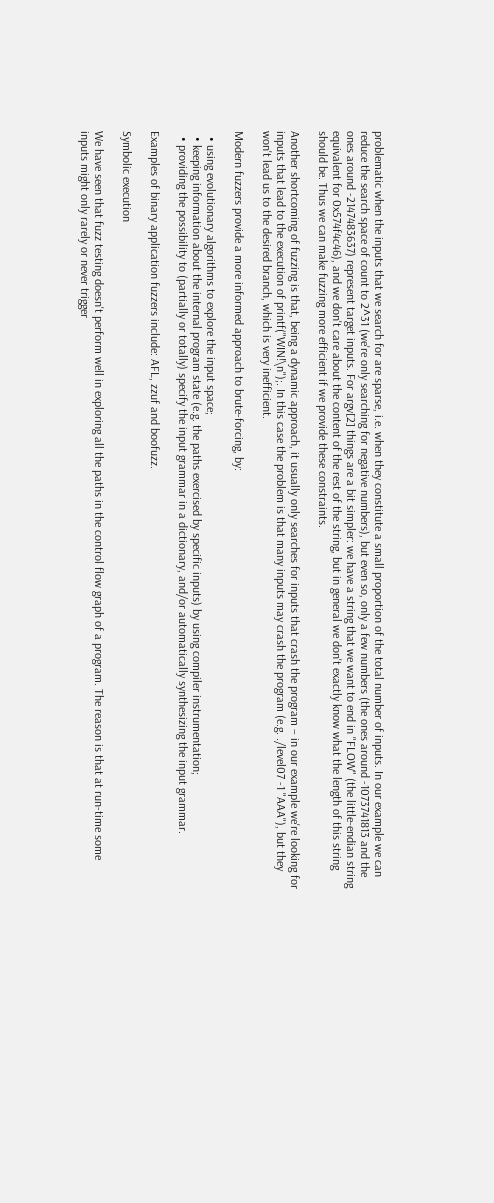problematic when the inputs that we search for are sparse, i.e. when they constitute a small proportion of the total number of inputs. In our example we can reduce the search space of count to 2^31 (we're only searching for negative numbers), but even so, only a few numbers (the ones around -1073741813 and the ones around -2147483637) represent target inputs. For argv[2] things are a bit simpler: we have a string that we want to end in "FLOW" (the little-endian string equivalent for 0x574f4c46), and we don't care about the content of the rest of the string, but in general we don't exactly know what the length of this string should be. Thus we can make fuzzing more efficient if we provide these constraints.

Another shortcoming of fuzzing is that, being a dynamic approach, it usually only searches for inputs that crash the program – in our example we're looking for inputs that lead to the execution of printf("WIN!\n");. In this case the problem is that many inputs may crash the program (e.g. ./level07 -1 "AAA"), but they won't lead us to the desired branch, which is very inefficient.

Modern fuzzers provide a more informed approach to brute-forcing, by:

  • using evolutionary algorithms to explore the input space;
  • keeping information about the internal program state (e.g. the paths exercised by specific inputs) by using compiler instrumentation;
  • providing the possibility to (partially or totally) specify the input grammar in a dictionary, and/or automatically synthesizing the input grammar.

Examples of binary application fuzzers include: AFL, zzuf and boofuzz.

Symbolic execution

We have seen that fuzz testing doesn't perform well in exploring all the paths in the control flow graph of a program. The reason is that at run-time some inputs might only rarely or never trigger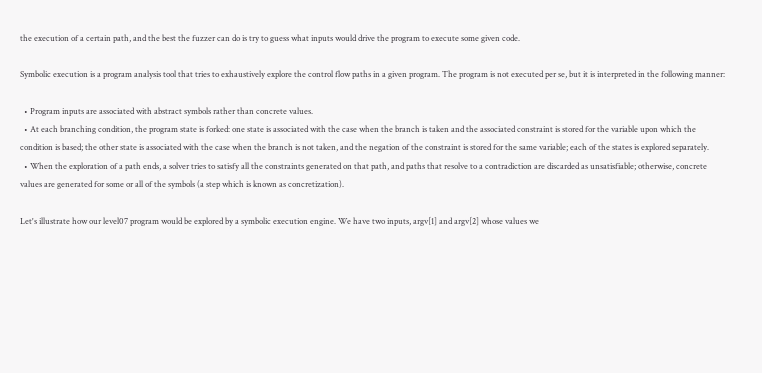the execution of a certain path, and the best the fuzzer can do is try to guess what inputs would drive the program to execute some given code.

Symbolic execution is a program analysis tool that tries to exhaustively explore the control flow paths in a given program. The program is not executed per se, but it is interpreted in the following manner:

  • Program inputs are associated with abstract symbols rather than concrete values.
  • At each branching condition, the program state is forked: one state is associated with the case when the branch is taken and the associated constraint is stored for the variable upon which the condition is based; the other state is associated with the case when the branch is not taken, and the negation of the constraint is stored for the same variable; each of the states is explored separately.
  • When the exploration of a path ends, a solver tries to satisfy all the constraints generated on that path, and paths that resolve to a contradiction are discarded as unsatisfiable; otherwise, concrete values are generated for some or all of the symbols (a step which is known as concretization).

Let's illustrate how our level07 program would be explored by a symbolic execution engine. We have two inputs, argv[1] and argv[2] whose values we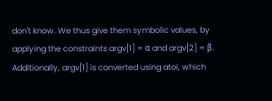don't know. We thus give them symbolic values, by applying the constraints argv[1] = α and argv[2] = β. Additionally, argv[1] is converted using atoi, which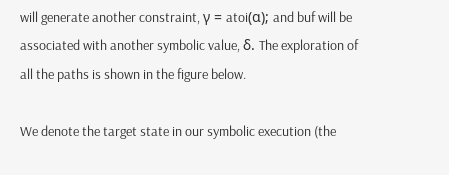will generate another constraint, γ = atoi(α); and buf will be associated with another symbolic value, δ. The exploration of all the paths is shown in the figure below.

We denote the target state in our symbolic execution (the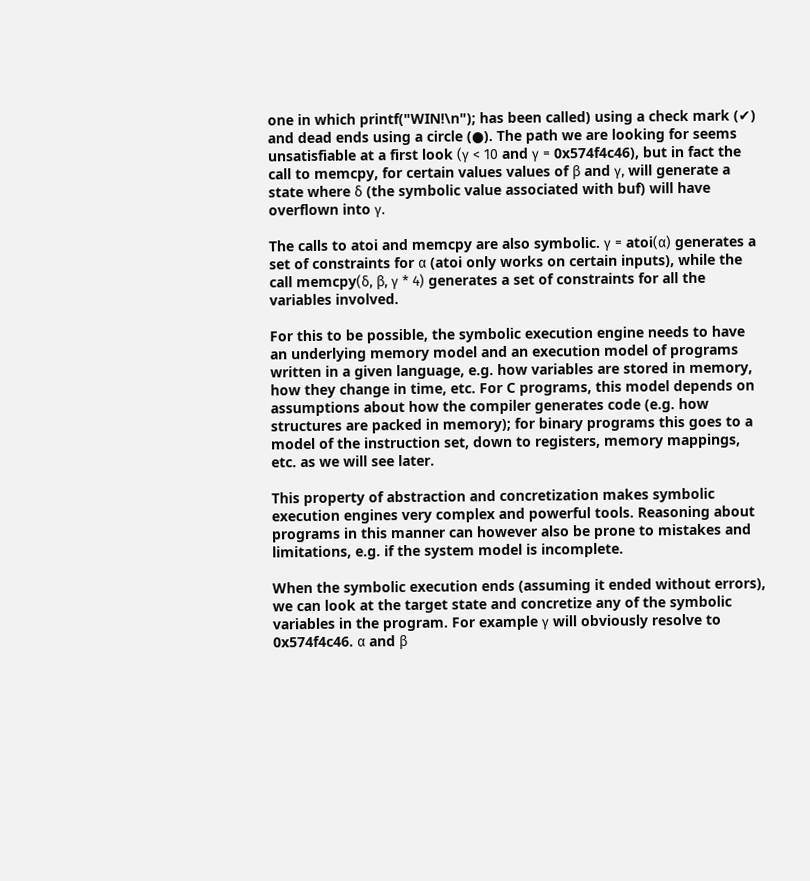one in which printf("WIN!\n"); has been called) using a check mark (✔) and dead ends using a circle (●). The path we are looking for seems unsatisfiable at a first look (γ < 10 and γ = 0x574f4c46), but in fact the call to memcpy, for certain values values of β and γ, will generate a state where δ (the symbolic value associated with buf) will have overflown into γ.

The calls to atoi and memcpy are also symbolic. γ = atoi(α) generates a set of constraints for α (atoi only works on certain inputs), while the call memcpy(δ, β, γ * 4) generates a set of constraints for all the variables involved.

For this to be possible, the symbolic execution engine needs to have an underlying memory model and an execution model of programs written in a given language, e.g. how variables are stored in memory, how they change in time, etc. For C programs, this model depends on assumptions about how the compiler generates code (e.g. how structures are packed in memory); for binary programs this goes to a model of the instruction set, down to registers, memory mappings, etc. as we will see later.

This property of abstraction and concretization makes symbolic execution engines very complex and powerful tools. Reasoning about programs in this manner can however also be prone to mistakes and limitations, e.g. if the system model is incomplete.

When the symbolic execution ends (assuming it ended without errors), we can look at the target state and concretize any of the symbolic variables in the program. For example γ will obviously resolve to 0x574f4c46. α and β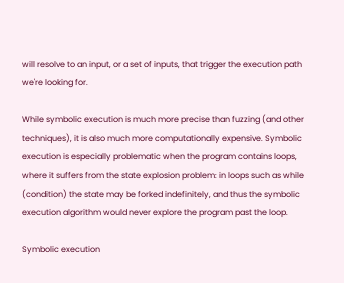will resolve to an input, or a set of inputs, that trigger the execution path we're looking for.

While symbolic execution is much more precise than fuzzing (and other techniques), it is also much more computationally expensive. Symbolic execution is especially problematic when the program contains loops, where it suffers from the state explosion problem: in loops such as while (condition) the state may be forked indefinitely, and thus the symbolic execution algorithm would never explore the program past the loop.

Symbolic execution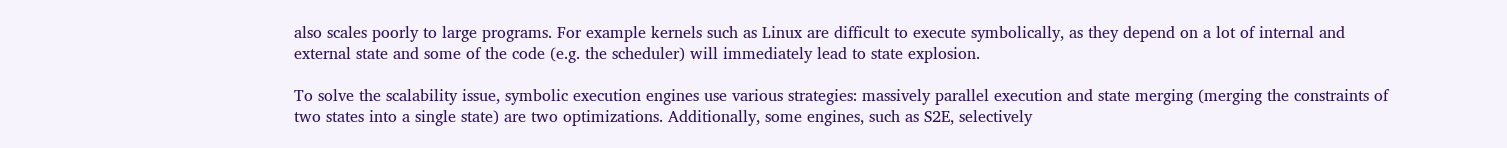also scales poorly to large programs. For example kernels such as Linux are difficult to execute symbolically, as they depend on a lot of internal and external state and some of the code (e.g. the scheduler) will immediately lead to state explosion.

To solve the scalability issue, symbolic execution engines use various strategies: massively parallel execution and state merging (merging the constraints of two states into a single state) are two optimizations. Additionally, some engines, such as S2E, selectively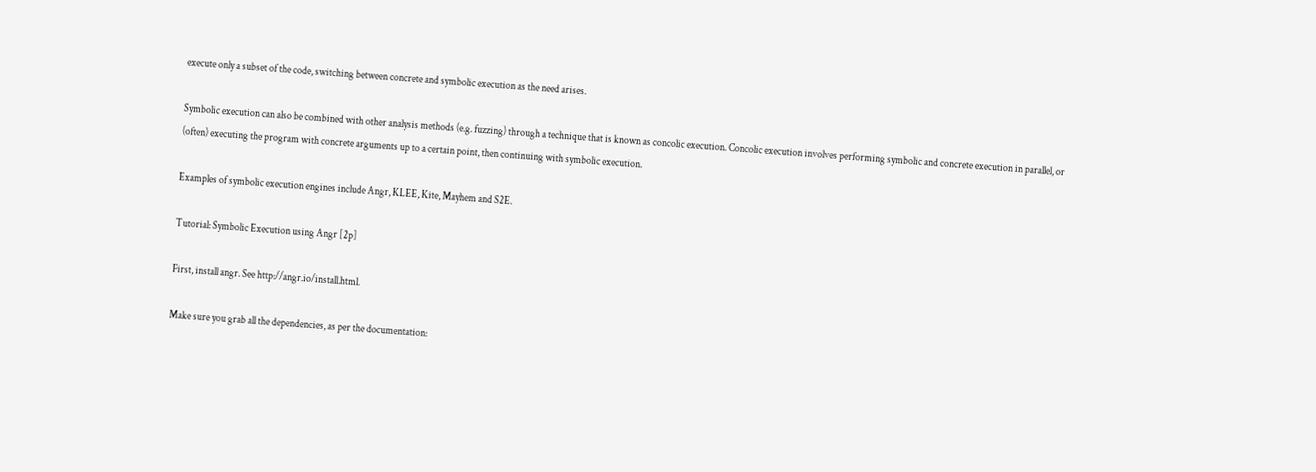execute only a subset of the code, switching between concrete and symbolic execution as the need arises.

Symbolic execution can also be combined with other analysis methods (e.g. fuzzing) through a technique that is known as concolic execution. Concolic execution involves performing symbolic and concrete execution in parallel, or (often) executing the program with concrete arguments up to a certain point, then continuing with symbolic execution.

Examples of symbolic execution engines include Angr, KLEE, Kite, Mayhem and S2E.

Tutorial: Symbolic Execution using Angr [2p]

First, install angr. See http://angr.io/install.html.

Make sure you grab all the dependencies, as per the documentation: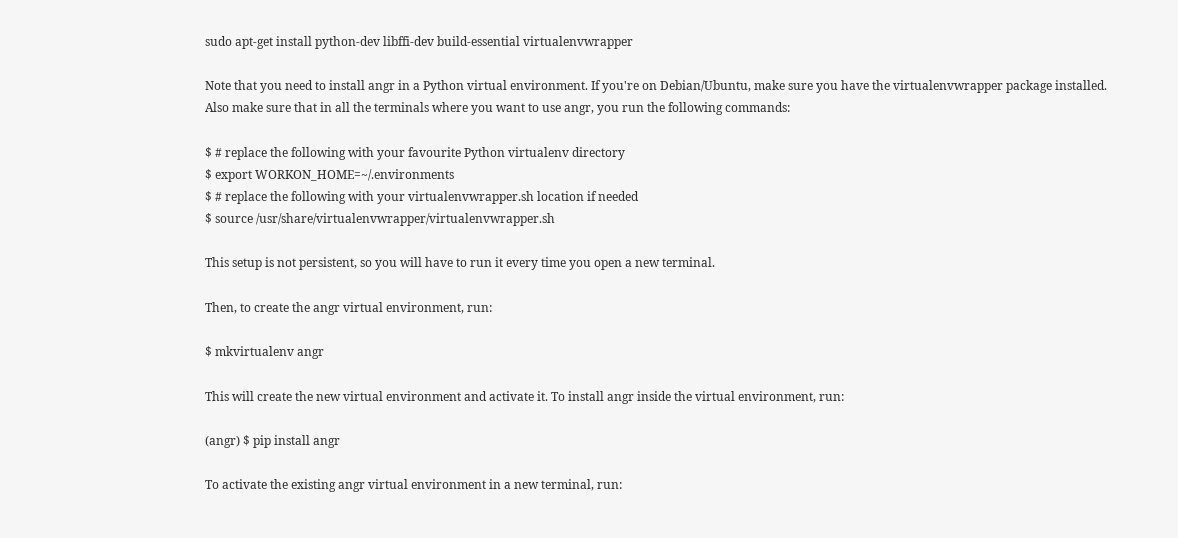sudo apt-get install python-dev libffi-dev build-essential virtualenvwrapper

Note that you need to install angr in a Python virtual environment. If you're on Debian/Ubuntu, make sure you have the virtualenvwrapper package installed. Also make sure that in all the terminals where you want to use angr, you run the following commands:

$ # replace the following with your favourite Python virtualenv directory
$ export WORKON_HOME=~/.environments
$ # replace the following with your virtualenvwrapper.sh location if needed
$ source /usr/share/virtualenvwrapper/virtualenvwrapper.sh

This setup is not persistent, so you will have to run it every time you open a new terminal.

Then, to create the angr virtual environment, run:

$ mkvirtualenv angr

This will create the new virtual environment and activate it. To install angr inside the virtual environment, run:

(angr) $ pip install angr

To activate the existing angr virtual environment in a new terminal, run: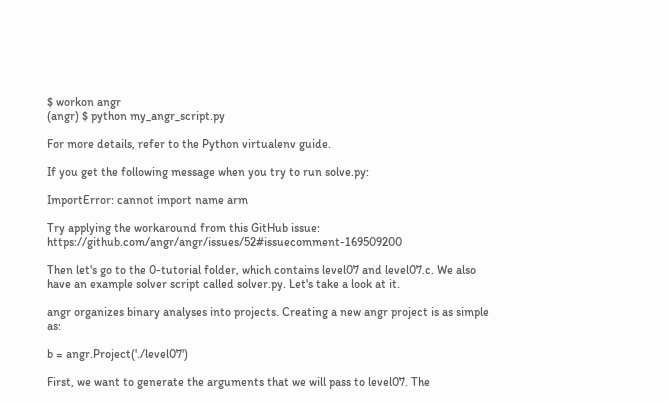$ workon angr
(angr) $ python my_angr_script.py

For more details, refer to the Python virtualenv guide.

If you get the following message when you try to run solve.py:

ImportError: cannot import name arm

Try applying the workaround from this GitHub issue: https://github.com/angr/angr/issues/52#issuecomment-169509200

Then let's go to the 0-tutorial folder, which contains level07 and level07.c. We also have an example solver script called solver.py. Let's take a look at it.

angr organizes binary analyses into projects. Creating a new angr project is as simple as:

b = angr.Project('./level07')

First, we want to generate the arguments that we will pass to level07. The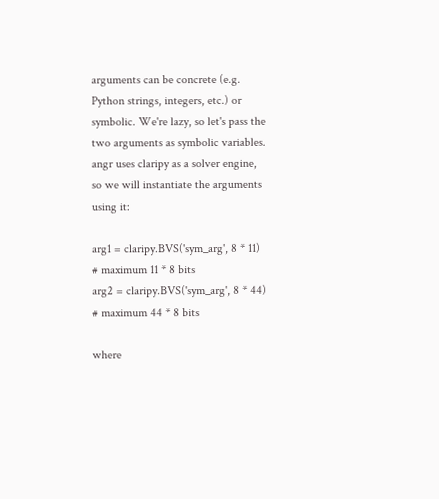arguments can be concrete (e.g. Python strings, integers, etc.) or symbolic. We're lazy, so let's pass the two arguments as symbolic variables. angr uses claripy as a solver engine, so we will instantiate the arguments using it:

arg1 = claripy.BVS('sym_arg', 8 * 11) # maximum 11 * 8 bits
arg2 = claripy.BVS('sym_arg', 8 * 44) # maximum 44 * 8 bits

where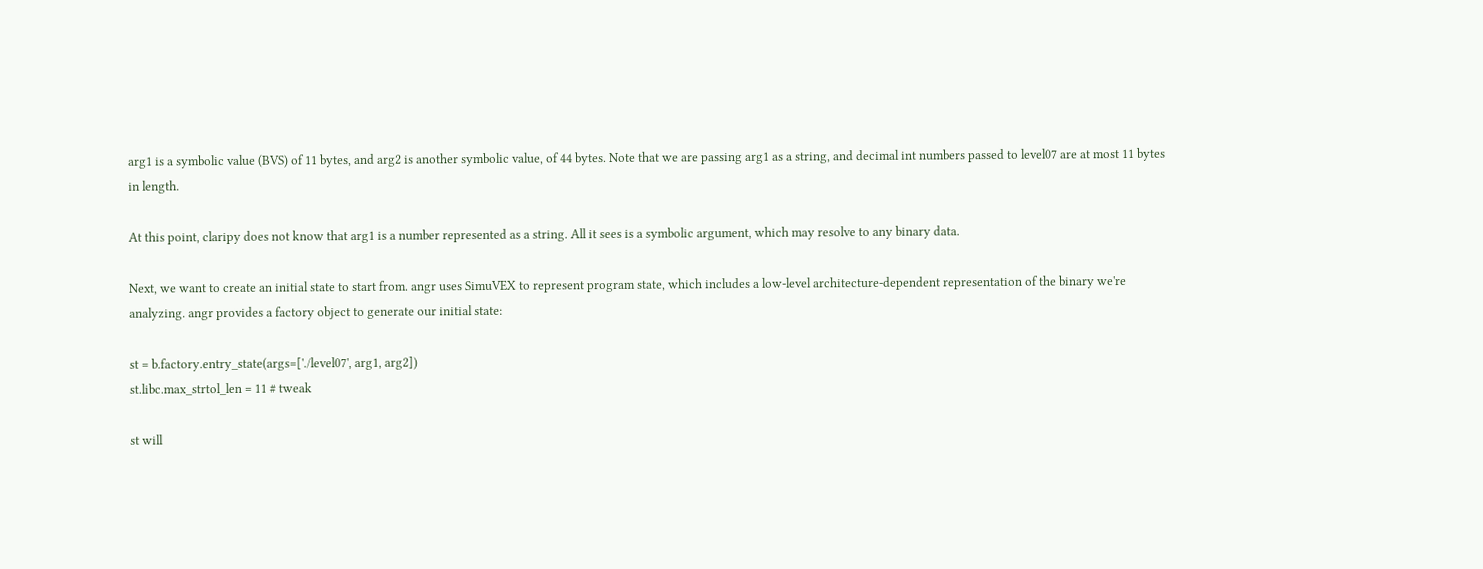arg1 is a symbolic value (BVS) of 11 bytes, and arg2 is another symbolic value, of 44 bytes. Note that we are passing arg1 as a string, and decimal int numbers passed to level07 are at most 11 bytes in length.

At this point, claripy does not know that arg1 is a number represented as a string. All it sees is a symbolic argument, which may resolve to any binary data.

Next, we want to create an initial state to start from. angr uses SimuVEX to represent program state, which includes a low-level architecture-dependent representation of the binary we're analyzing. angr provides a factory object to generate our initial state:

st = b.factory.entry_state(args=['./level07', arg1, arg2])
st.libc.max_strtol_len = 11 # tweak

st will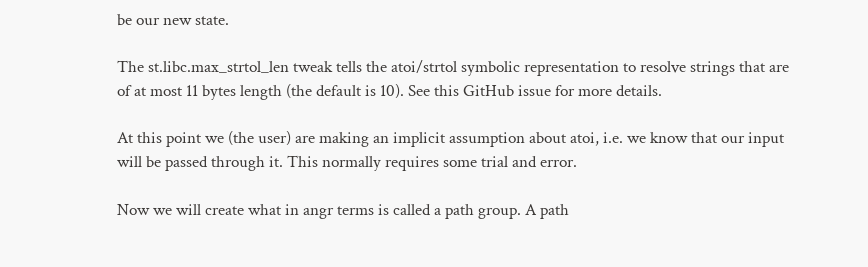be our new state.

The st.libc.max_strtol_len tweak tells the atoi/strtol symbolic representation to resolve strings that are of at most 11 bytes length (the default is 10). See this GitHub issue for more details.

At this point we (the user) are making an implicit assumption about atoi, i.e. we know that our input will be passed through it. This normally requires some trial and error.

Now we will create what in angr terms is called a path group. A path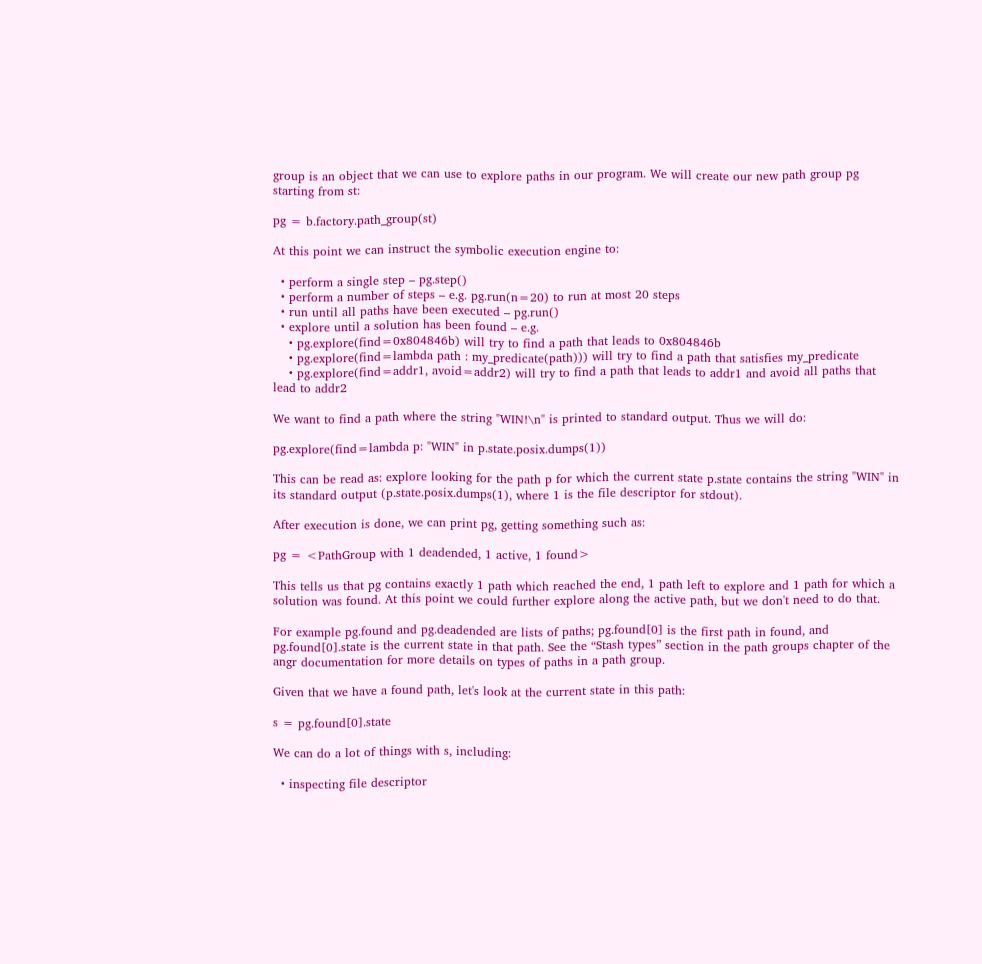group is an object that we can use to explore paths in our program. We will create our new path group pg starting from st:

pg = b.factory.path_group(st)

At this point we can instruct the symbolic execution engine to:

  • perform a single step – pg.step()
  • perform a number of steps – e.g. pg.run(n=20) to run at most 20 steps
  • run until all paths have been executed – pg.run()
  • explore until a solution has been found – e.g.
    • pg.explore(find=0x804846b) will try to find a path that leads to 0x804846b
    • pg.explore(find=lambda path : my_predicate(path))) will try to find a path that satisfies my_predicate
    • pg.explore(find=addr1, avoid=addr2) will try to find a path that leads to addr1 and avoid all paths that lead to addr2

We want to find a path where the string "WIN!\n" is printed to standard output. Thus we will do:

pg.explore(find=lambda p: "WIN" in p.state.posix.dumps(1))

This can be read as: explore looking for the path p for which the current state p.state contains the string "WIN" in its standard output (p.state.posix.dumps(1), where 1 is the file descriptor for stdout).

After execution is done, we can print pg, getting something such as:

pg = <PathGroup with 1 deadended, 1 active, 1 found>

This tells us that pg contains exactly 1 path which reached the end, 1 path left to explore and 1 path for which a solution was found. At this point we could further explore along the active path, but we don't need to do that.

For example pg.found and pg.deadended are lists of paths; pg.found[0] is the first path in found, and pg.found[0].state is the current state in that path. See the “Stash types” section in the path groups chapter of the angr documentation for more details on types of paths in a path group.

Given that we have a found path, let's look at the current state in this path:

s = pg.found[0].state

We can do a lot of things with s, including:

  • inspecting file descriptor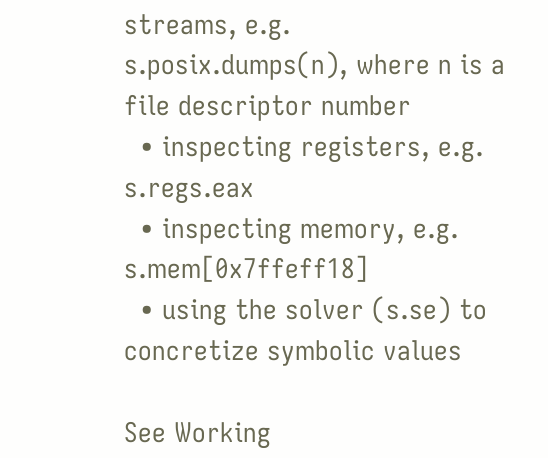streams, e.g. s.posix.dumps(n), where n is a file descriptor number
  • inspecting registers, e.g. s.regs.eax
  • inspecting memory, e.g. s.mem[0x7ffeff18]
  • using the solver (s.se) to concretize symbolic values

See Working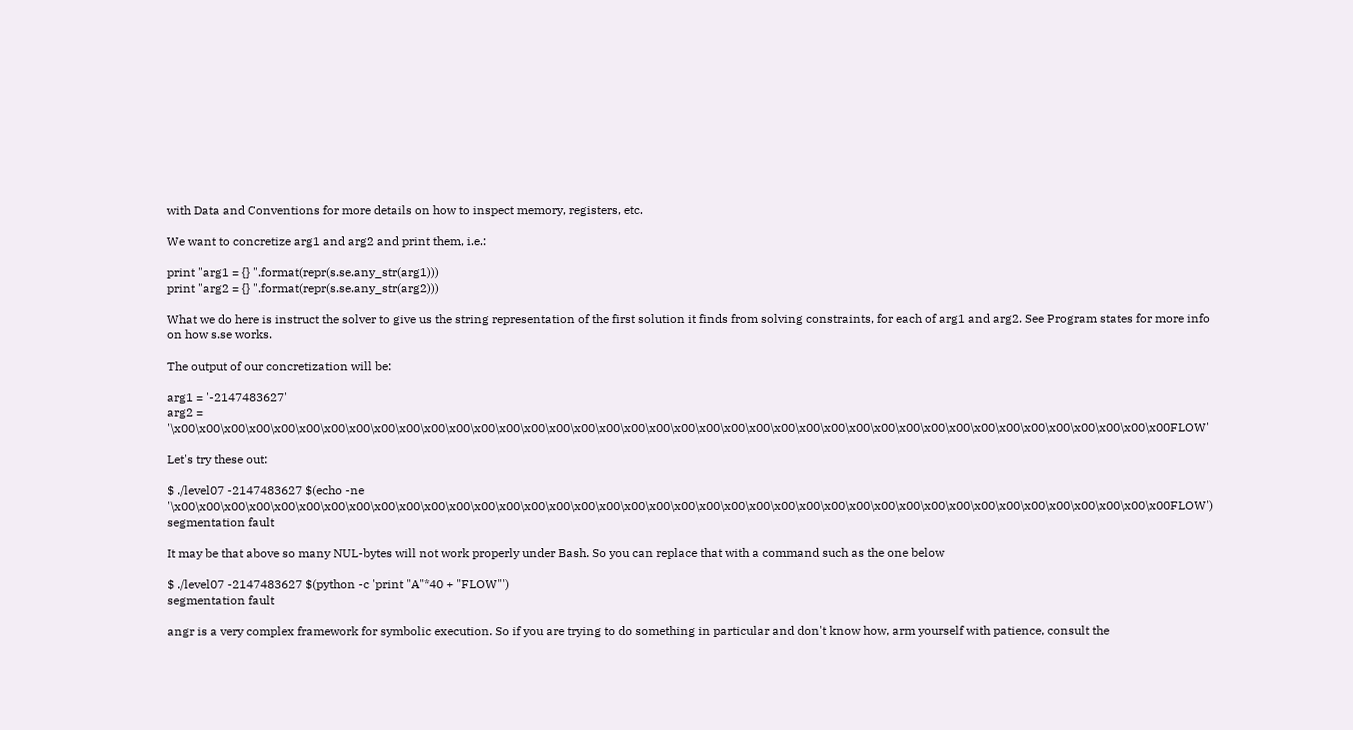with Data and Conventions for more details on how to inspect memory, registers, etc.

We want to concretize arg1 and arg2 and print them, i.e.:

print "arg1 = {} ".format(repr(s.se.any_str(arg1)))
print "arg2 = {} ".format(repr(s.se.any_str(arg2)))

What we do here is instruct the solver to give us the string representation of the first solution it finds from solving constraints, for each of arg1 and arg2. See Program states for more info on how s.se works.

The output of our concretization will be:

arg1 = '-2147483627'
arg2 = '\x00\x00\x00\x00\x00\x00\x00\x00\x00\x00\x00\x00\x00\x00\x00\x00\x00\x00\x00\x00\x00\x00\x00\x00\x00\x00\x00\x00\x00\x00\x00\x00\x00\x00\x00\x00\x00\x00\x00\x00FLOW'

Let's try these out:

$ ./level07 -2147483627 $(echo -ne '\x00\x00\x00\x00\x00\x00\x00\x00\x00\x00\x00\x00\x00\x00\x00\x00\x00\x00\x00\x00\x00\x00\x00\x00\x00\x00\x00\x00\x00\x00\x00\x00\x00\x00\x00\x00\x00\x00\x00\x00FLOW')
segmentation fault

It may be that above so many NUL-bytes will not work properly under Bash. So you can replace that with a command such as the one below

$ ./level07 -2147483627 $(python -c 'print "A"*40 + "FLOW"')
segmentation fault

angr is a very complex framework for symbolic execution. So if you are trying to do something in particular and don't know how, arm yourself with patience, consult the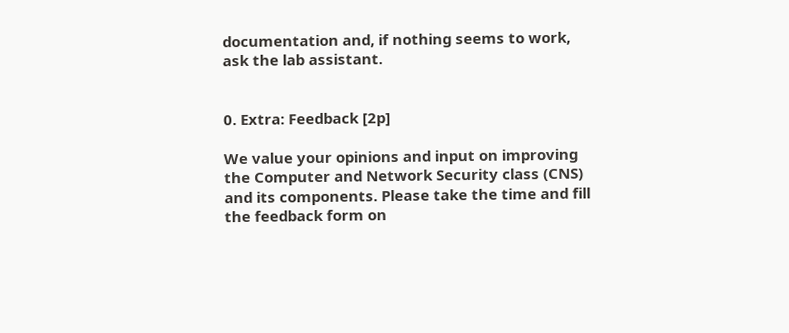documentation and, if nothing seems to work, ask the lab assistant.


0. Extra: Feedback [2p]

We value your opinions and input on improving the Computer and Network Security class (CNS) and its components. Please take the time and fill the feedback form on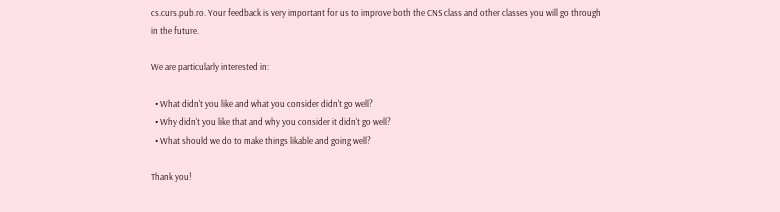cs.curs.pub.ro. Your feedback is very important for us to improve both the CNS class and other classes you will go through in the future.

We are particularly interested in:

  • What didn't you like and what you consider didn't go well?
  • Why didn't you like that and why you consider it didn't go well?
  • What should we do to make things likable and going well?

Thank you!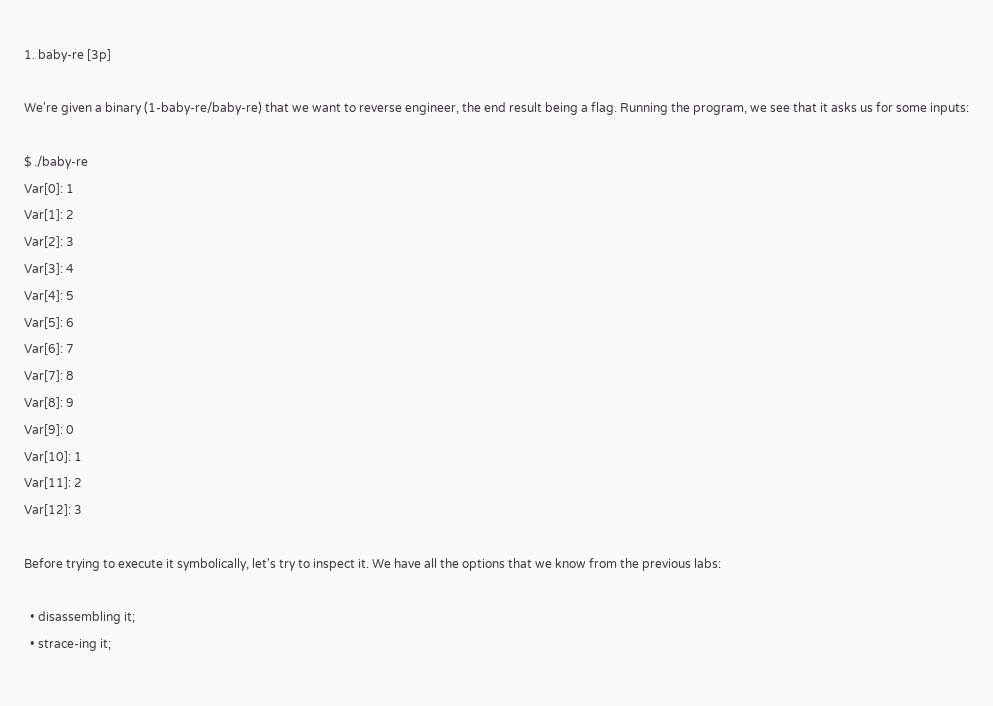1. baby-re [3p]

We're given a binary (1-baby-re/baby-re) that we want to reverse engineer, the end result being a flag. Running the program, we see that it asks us for some inputs:

$ ./baby-re
Var[0]: 1
Var[1]: 2
Var[2]: 3
Var[3]: 4
Var[4]: 5
Var[5]: 6
Var[6]: 7
Var[7]: 8
Var[8]: 9
Var[9]: 0
Var[10]: 1
Var[11]: 2
Var[12]: 3

Before trying to execute it symbolically, let's try to inspect it. We have all the options that we know from the previous labs:

  • disassembling it;
  • strace-ing it;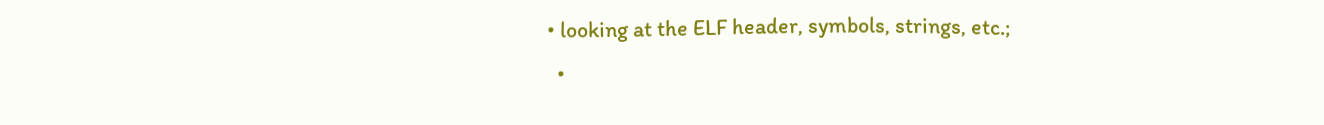• looking at the ELF header, symbols, strings, etc.;
  •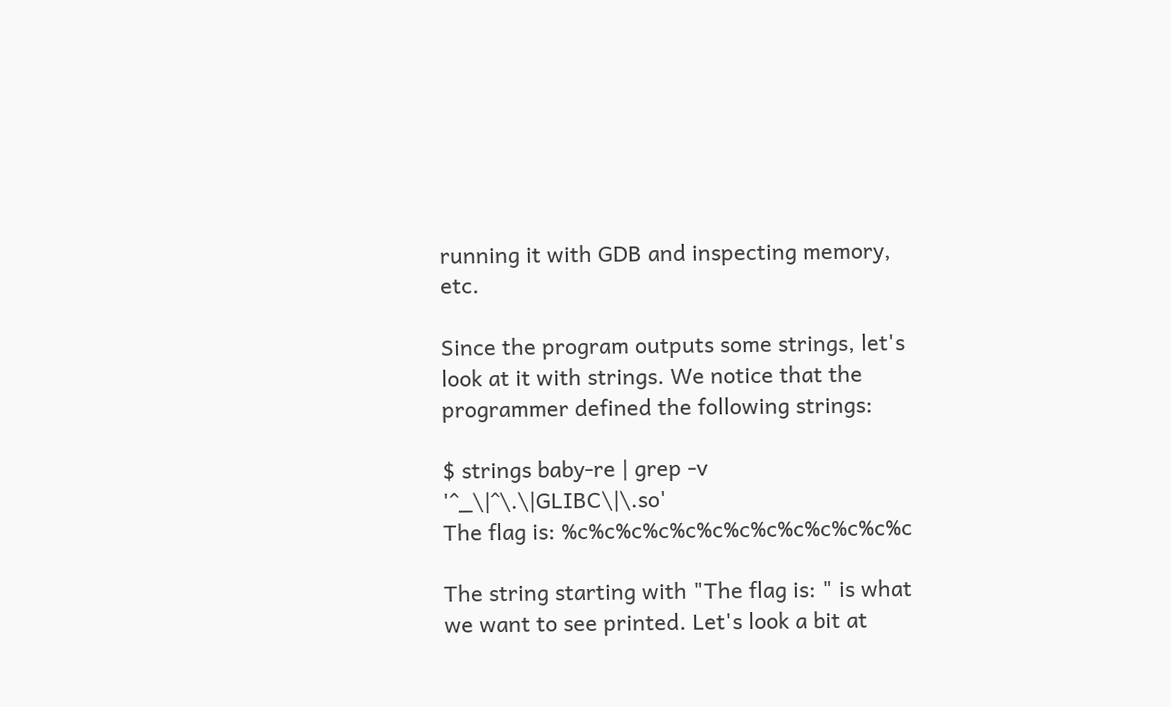running it with GDB and inspecting memory, etc.

Since the program outputs some strings, let's look at it with strings. We notice that the programmer defined the following strings:

$ strings baby-re | grep -v '^_\|^\.\|GLIBC\|\.so'
The flag is: %c%c%c%c%c%c%c%c%c%c%c%c%c

The string starting with "The flag is: " is what we want to see printed. Let's look a bit at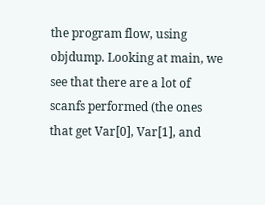the program flow, using objdump. Looking at main, we see that there are a lot of scanfs performed (the ones that get Var[0], Var[1], and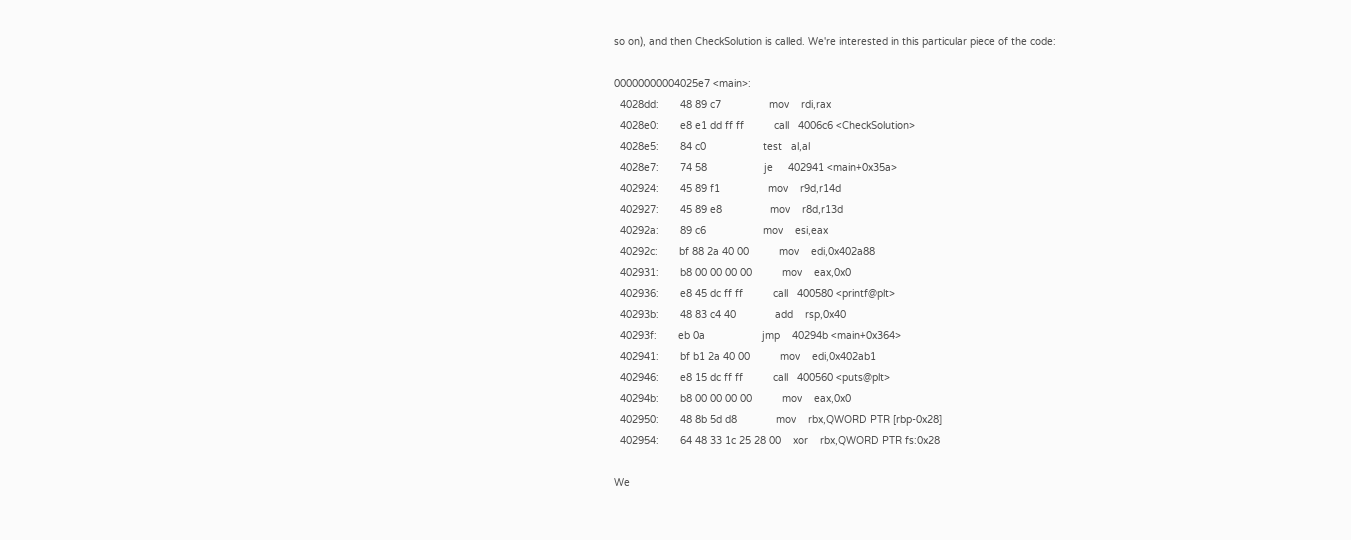so on), and then CheckSolution is called. We're interested in this particular piece of the code:

00000000004025e7 <main>:
  4028dd:       48 89 c7                mov    rdi,rax
  4028e0:       e8 e1 dd ff ff          call   4006c6 <CheckSolution>
  4028e5:       84 c0                   test   al,al
  4028e7:       74 58                   je     402941 <main+0x35a>
  402924:       45 89 f1                mov    r9d,r14d
  402927:       45 89 e8                mov    r8d,r13d
  40292a:       89 c6                   mov    esi,eax
  40292c:       bf 88 2a 40 00          mov    edi,0x402a88
  402931:       b8 00 00 00 00          mov    eax,0x0
  402936:       e8 45 dc ff ff          call   400580 <printf@plt>
  40293b:       48 83 c4 40             add    rsp,0x40
  40293f:       eb 0a                   jmp    40294b <main+0x364>
  402941:       bf b1 2a 40 00          mov    edi,0x402ab1
  402946:       e8 15 dc ff ff          call   400560 <puts@plt>
  40294b:       b8 00 00 00 00          mov    eax,0x0
  402950:       48 8b 5d d8             mov    rbx,QWORD PTR [rbp-0x28]
  402954:       64 48 33 1c 25 28 00    xor    rbx,QWORD PTR fs:0x28

We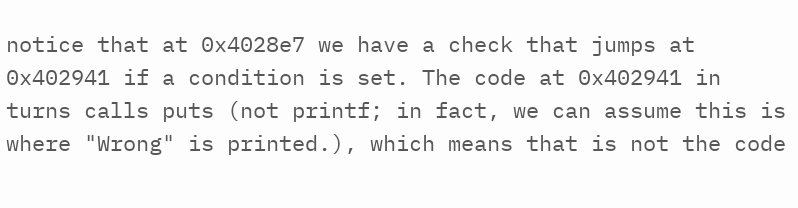notice that at 0x4028e7 we have a check that jumps at 0x402941 if a condition is set. The code at 0x402941 in turns calls puts (not printf; in fact, we can assume this is where "Wrong" is printed.), which means that is not the code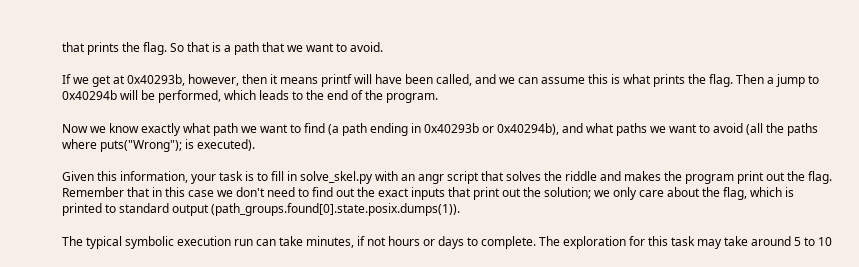that prints the flag. So that is a path that we want to avoid.

If we get at 0x40293b, however, then it means printf will have been called, and we can assume this is what prints the flag. Then a jump to 0x40294b will be performed, which leads to the end of the program.

Now we know exactly what path we want to find (a path ending in 0x40293b or 0x40294b), and what paths we want to avoid (all the paths where puts("Wrong"); is executed).

Given this information, your task is to fill in solve_skel.py with an angr script that solves the riddle and makes the program print out the flag. Remember that in this case we don't need to find out the exact inputs that print out the solution; we only care about the flag, which is printed to standard output (path_groups.found[0].state.posix.dumps(1)).

The typical symbolic execution run can take minutes, if not hours or days to complete. The exploration for this task may take around 5 to 10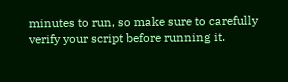minutes to run, so make sure to carefully verify your script before running it.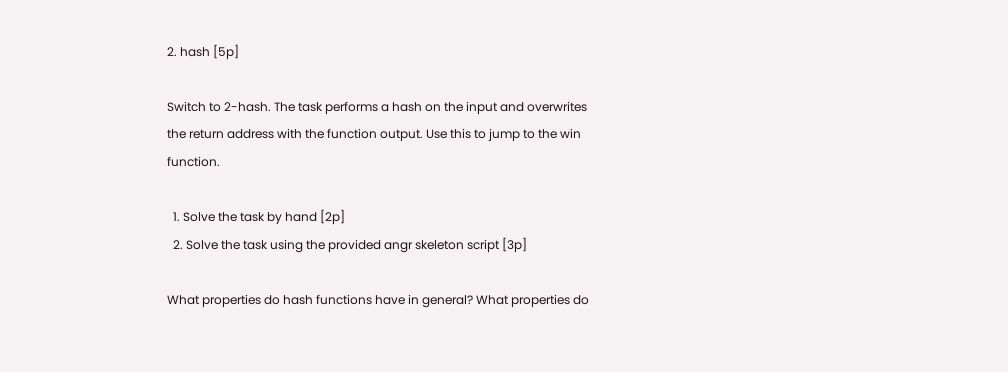2. hash [5p]

Switch to 2-hash. The task performs a hash on the input and overwrites the return address with the function output. Use this to jump to the win function.

  1. Solve the task by hand [2p]
  2. Solve the task using the provided angr skeleton script [3p]

What properties do hash functions have in general? What properties do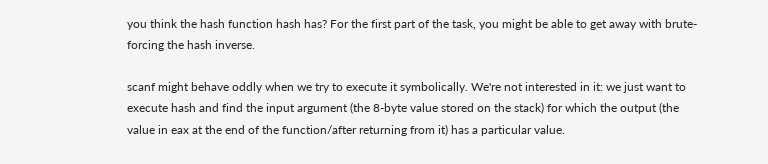you think the hash function hash has? For the first part of the task, you might be able to get away with brute-forcing the hash inverse.

scanf might behave oddly when we try to execute it symbolically. We're not interested in it: we just want to execute hash and find the input argument (the 8-byte value stored on the stack) for which the output (the value in eax at the end of the function/after returning from it) has a particular value.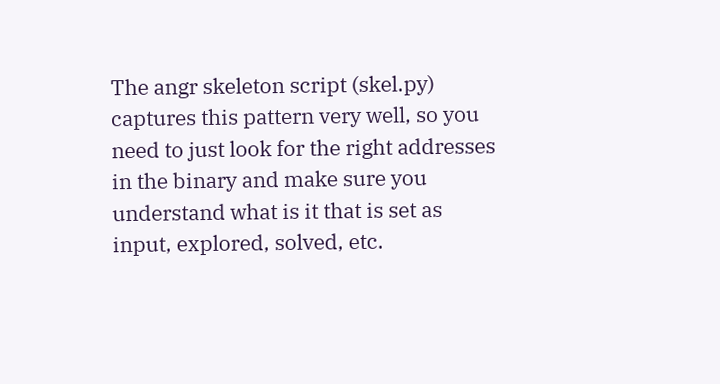The angr skeleton script (skel.py) captures this pattern very well, so you need to just look for the right addresses in the binary and make sure you understand what is it that is set as input, explored, solved, etc.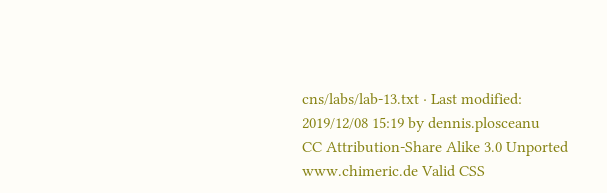cns/labs/lab-13.txt · Last modified: 2019/12/08 15:19 by dennis.plosceanu
CC Attribution-Share Alike 3.0 Unported
www.chimeric.de Valid CSS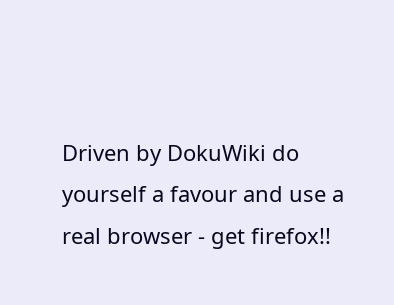Driven by DokuWiki do yourself a favour and use a real browser - get firefox!!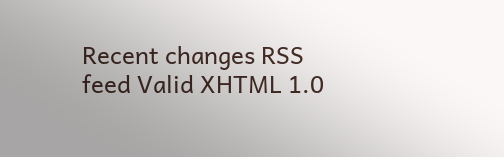Recent changes RSS feed Valid XHTML 1.0